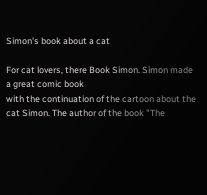Simon's book about a cat

For cat lovers, there Book Simon. Simon made a great comic book
with the continuation of the cartoon about the cat Simon. The author of the book "The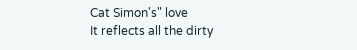Cat Simon's" love
It reflects all the dirty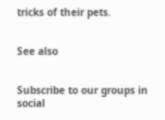tricks of their pets.


See also


Subscribe to our groups in social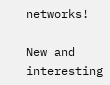networks!

New and interesting